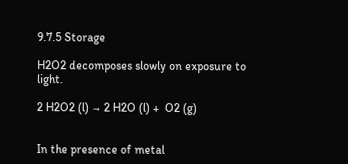9.7.5 Storage

H2O2 decomposes slowly on exposure to light.

2 H2O2 (l) → 2 H2O (l) +  O2 (g)


In the presence of metal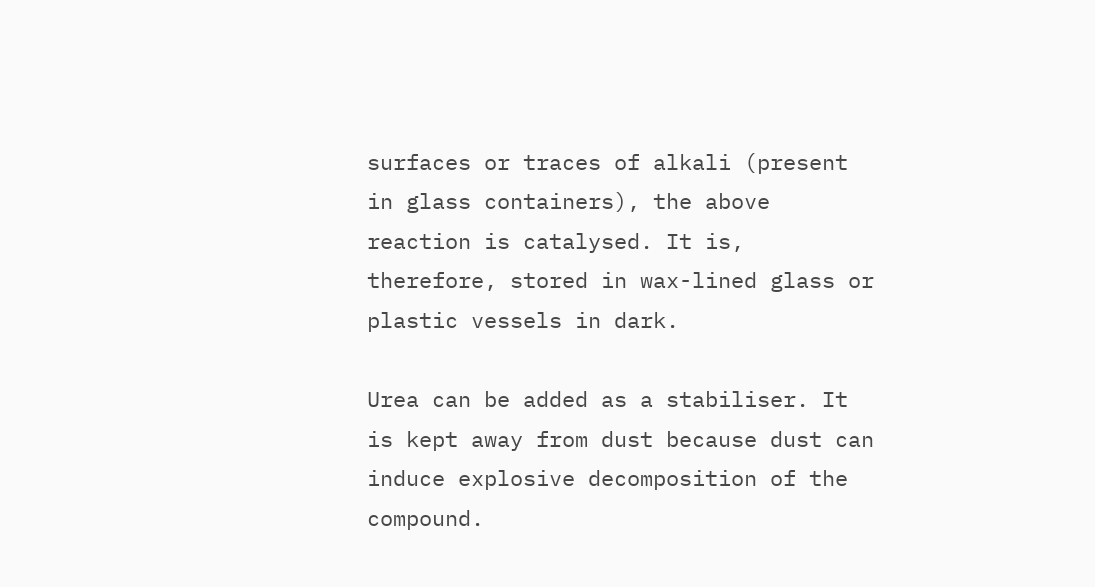surfaces or traces of alkali (present in glass containers), the above reaction is catalysed. It is, therefore, stored in wax-lined glass or plastic vessels in dark.

Urea can be added as a stabiliser. It is kept away from dust because dust can induce explosive decomposition of the compound.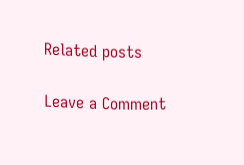Related posts

Leave a Comment